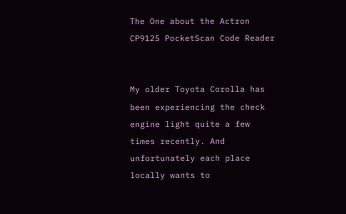The One about the Actron CP9125 PocketScan Code Reader


My older Toyota Corolla has been experiencing the check engine light quite a few times recently. And unfortunately each place locally wants to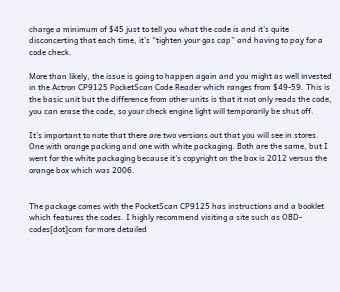charge a minimum of $45 just to tell you what the code is and it’s quite disconcerting that each time, it’s “tighten your gas cap” and having to pay for a code check.

More than likely, the issue is going to happen again and you might as well invested in the Actron CP9125 PocketScan Code Reader which ranges from $49-59. This is the basic unit but the difference from other units is that it not only reads the code, you can erase the code, so your check engine light will temporarily be shut off.

It’s important to note that there are two versions out that you will see in stores. One with orange packing and one with white packaging. Both are the same, but I went for the white packaging because it’s copyright on the box is 2012 versus the orange box which was 2006.


The package comes with the PocketScan CP9125 has instructions and a booklet which features the codes. I highly recommend visiting a site such as OBD-codes[dot]com for more detailed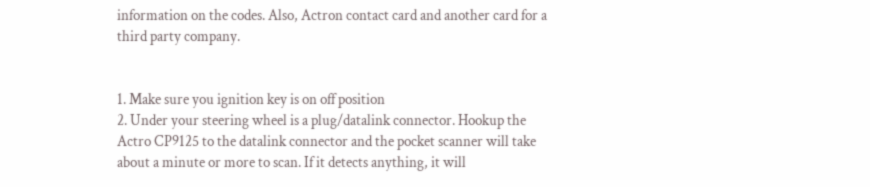information on the codes. Also, Actron contact card and another card for a third party company.


1. Make sure you ignition key is on off position
2. Under your steering wheel is a plug/datalink connector. Hookup the Actro CP9125 to the datalink connector and the pocket scanner will take about a minute or more to scan. If it detects anything, it will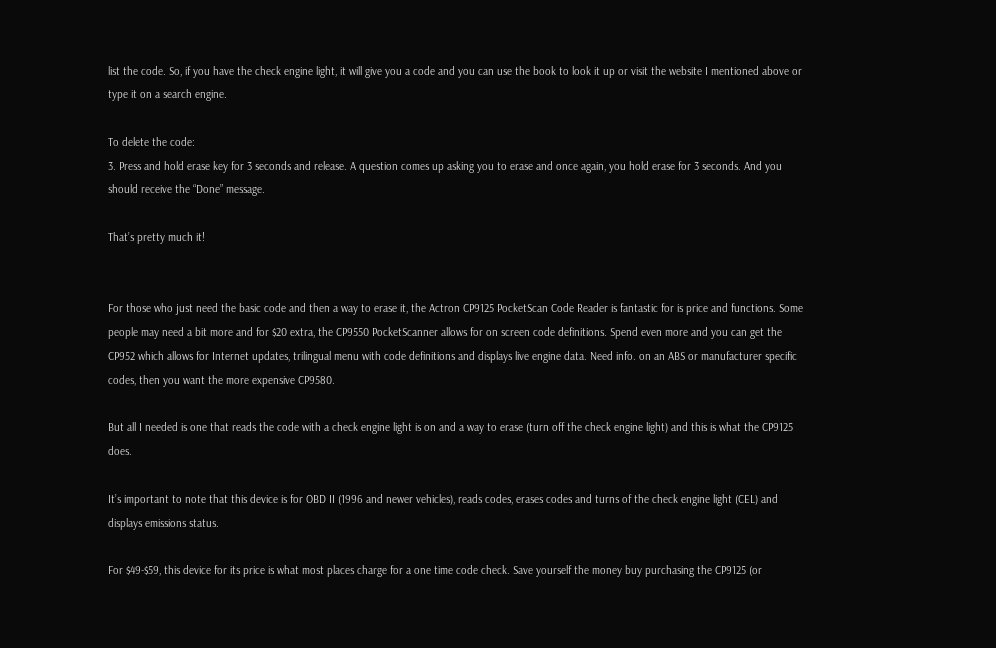list the code. So, if you have the check engine light, it will give you a code and you can use the book to look it up or visit the website I mentioned above or type it on a search engine.

To delete the code:
3. Press and hold erase key for 3 seconds and release. A question comes up asking you to erase and once again, you hold erase for 3 seconds. And you should receive the “Done” message.

That’s pretty much it!


For those who just need the basic code and then a way to erase it, the Actron CP9125 PocketScan Code Reader is fantastic for is price and functions. Some people may need a bit more and for $20 extra, the CP9550 PocketScanner allows for on screen code definitions. Spend even more and you can get the CP952 which allows for Internet updates, trilingual menu with code definitions and displays live engine data. Need info. on an ABS or manufacturer specific codes, then you want the more expensive CP9580.

But all I needed is one that reads the code with a check engine light is on and a way to erase (turn off the check engine light) and this is what the CP9125 does.

It’s important to note that this device is for OBD II (1996 and newer vehicles), reads codes, erases codes and turns of the check engine light (CEL) and displays emissions status.

For $49-$59, this device for its price is what most places charge for a one time code check. Save yourself the money buy purchasing the CP9125 (or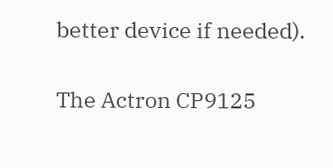better device if needed).

The Actron CP9125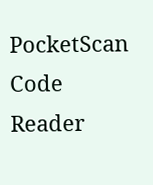PocketScan Code Reader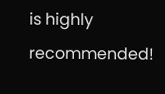is highly recommended!